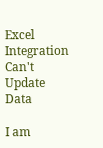Excel Integration Can't Update Data

I am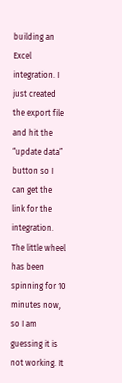building an Excel integration. I just created the export file and hit the “update data” button so I can get the link for the integration. The little wheel has been spinning for 10 minutes now, so I am guessing it is not working. It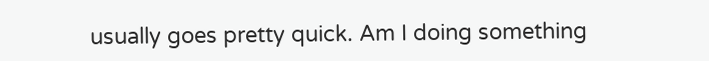usually goes pretty quick. Am I doing something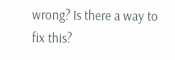wrong? Is there a way to fix this?